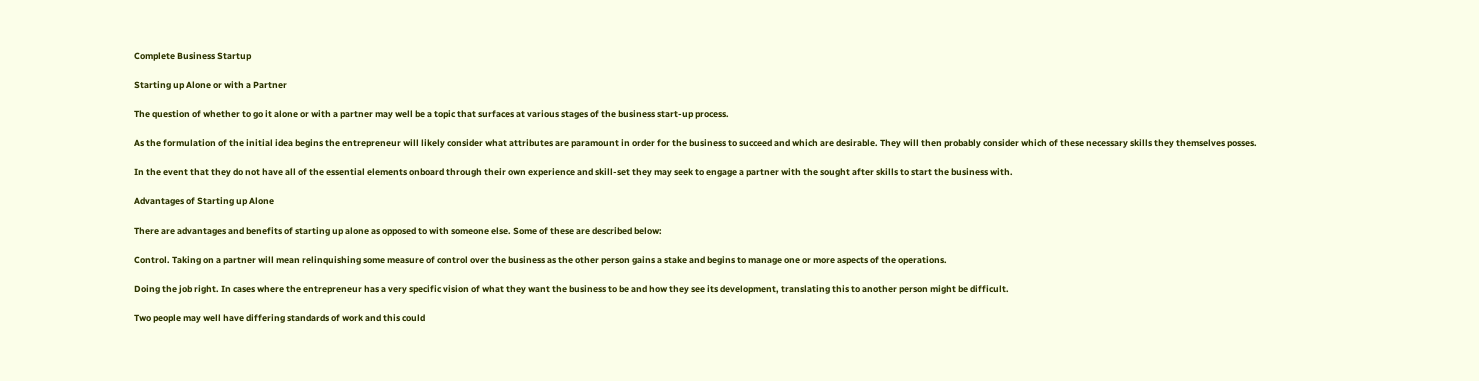Complete Business Startup

Starting up Alone or with a Partner

The question of whether to go it alone or with a partner may well be a topic that surfaces at various stages of the business start-up process.

As the formulation of the initial idea begins the entrepreneur will likely consider what attributes are paramount in order for the business to succeed and which are desirable. They will then probably consider which of these necessary skills they themselves posses.

In the event that they do not have all of the essential elements onboard through their own experience and skill-set they may seek to engage a partner with the sought after skills to start the business with.

Advantages of Starting up Alone

There are advantages and benefits of starting up alone as opposed to with someone else. Some of these are described below:

Control. Taking on a partner will mean relinquishing some measure of control over the business as the other person gains a stake and begins to manage one or more aspects of the operations.

Doing the job right. In cases where the entrepreneur has a very specific vision of what they want the business to be and how they see its development, translating this to another person might be difficult.

Two people may well have differing standards of work and this could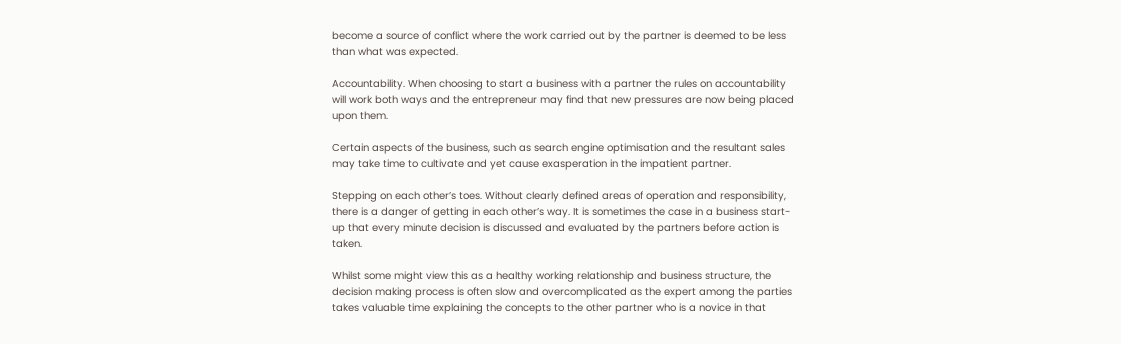become a source of conflict where the work carried out by the partner is deemed to be less than what was expected.

Accountability. When choosing to start a business with a partner the rules on accountability will work both ways and the entrepreneur may find that new pressures are now being placed upon them.

Certain aspects of the business, such as search engine optimisation and the resultant sales may take time to cultivate and yet cause exasperation in the impatient partner.

Stepping on each other’s toes. Without clearly defined areas of operation and responsibility, there is a danger of getting in each other’s way. It is sometimes the case in a business start-up that every minute decision is discussed and evaluated by the partners before action is taken.

Whilst some might view this as a healthy working relationship and business structure, the decision making process is often slow and overcomplicated as the expert among the parties takes valuable time explaining the concepts to the other partner who is a novice in that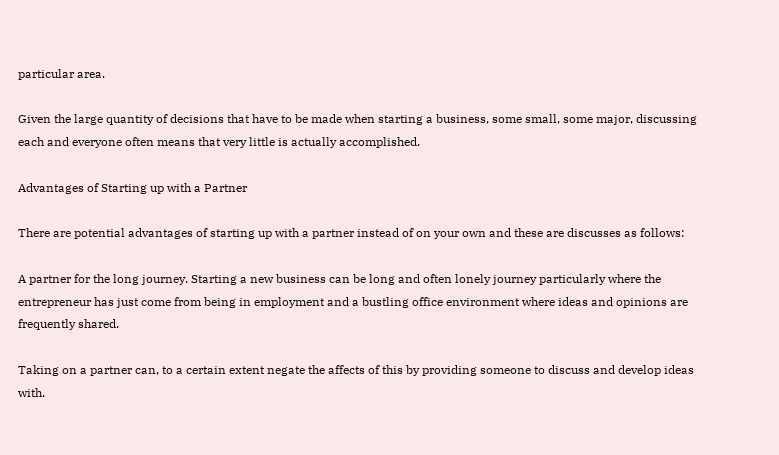particular area.

Given the large quantity of decisions that have to be made when starting a business, some small, some major, discussing each and everyone often means that very little is actually accomplished.

Advantages of Starting up with a Partner

There are potential advantages of starting up with a partner instead of on your own and these are discusses as follows:

A partner for the long journey. Starting a new business can be long and often lonely journey particularly where the entrepreneur has just come from being in employment and a bustling office environment where ideas and opinions are frequently shared.

Taking on a partner can, to a certain extent negate the affects of this by providing someone to discuss and develop ideas with.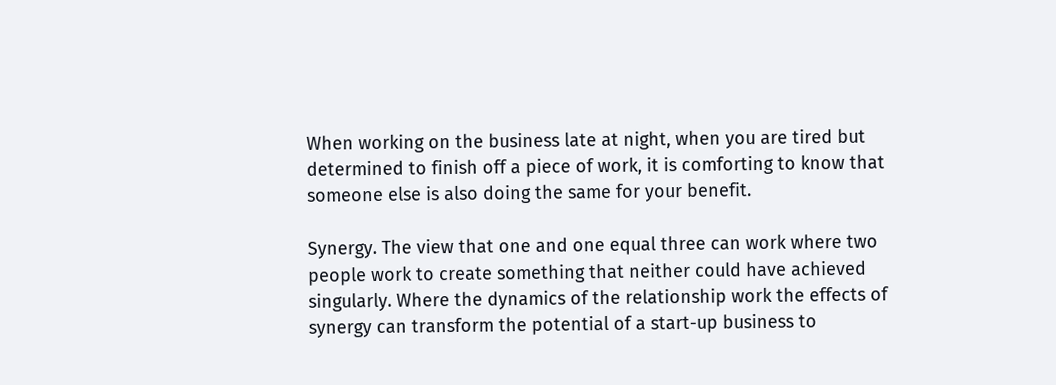When working on the business late at night, when you are tired but determined to finish off a piece of work, it is comforting to know that someone else is also doing the same for your benefit.

Synergy. The view that one and one equal three can work where two people work to create something that neither could have achieved singularly. Where the dynamics of the relationship work the effects of synergy can transform the potential of a start-up business to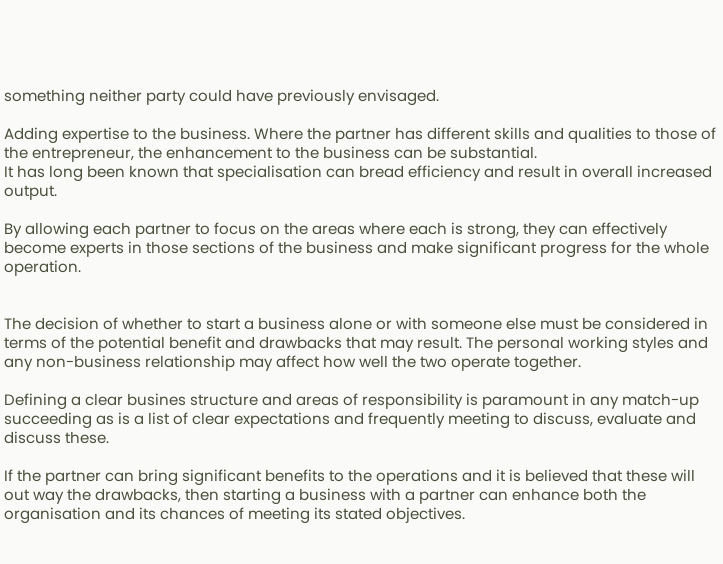something neither party could have previously envisaged.

Adding expertise to the business. Where the partner has different skills and qualities to those of the entrepreneur, the enhancement to the business can be substantial.
It has long been known that specialisation can bread efficiency and result in overall increased output.

By allowing each partner to focus on the areas where each is strong, they can effectively become experts in those sections of the business and make significant progress for the whole operation.


The decision of whether to start a business alone or with someone else must be considered in terms of the potential benefit and drawbacks that may result. The personal working styles and any non-business relationship may affect how well the two operate together.

Defining a clear busines structure and areas of responsibility is paramount in any match-up succeeding as is a list of clear expectations and frequently meeting to discuss, evaluate and discuss these.

If the partner can bring significant benefits to the operations and it is believed that these will out way the drawbacks, then starting a business with a partner can enhance both the organisation and its chances of meeting its stated objectives.